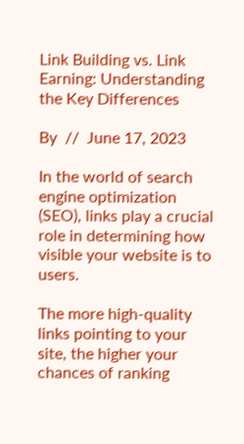Link Building vs. Link Earning: Understanding the Key Differences

By  //  June 17, 2023

In the world of search engine optimization (SEO), links play a crucial role in determining how visible your website is to users.

The more high-quality links pointing to your site, the higher your chances of ranking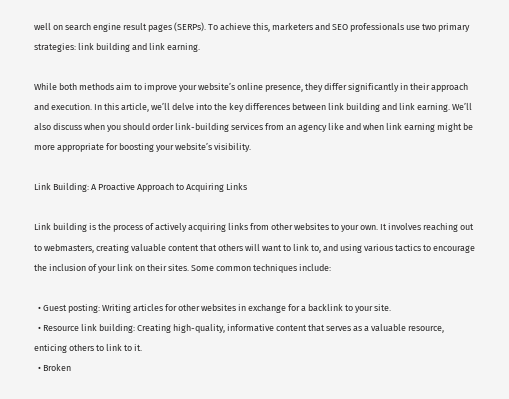well on search engine result pages (SERPs). To achieve this, marketers and SEO professionals use two primary strategies: link building and link earning.

While both methods aim to improve your website’s online presence, they differ significantly in their approach and execution. In this article, we’ll delve into the key differences between link building and link earning. We’ll also discuss when you should order link-building services from an agency like and when link earning might be more appropriate for boosting your website’s visibility.

Link Building: A Proactive Approach to Acquiring Links

Link building is the process of actively acquiring links from other websites to your own. It involves reaching out to webmasters, creating valuable content that others will want to link to, and using various tactics to encourage the inclusion of your link on their sites. Some common techniques include:

  • Guest posting: Writing articles for other websites in exchange for a backlink to your site.
  • Resource link building: Creating high-quality, informative content that serves as a valuable resource, enticing others to link to it.
  • Broken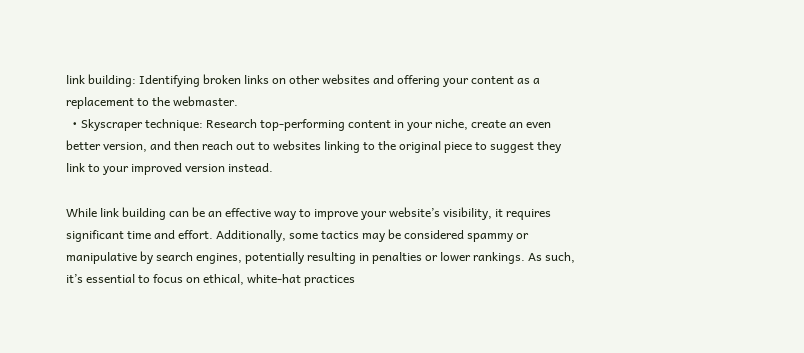link building: Identifying broken links on other websites and offering your content as a replacement to the webmaster.
  • Skyscraper technique: Research top-performing content in your niche, create an even better version, and then reach out to websites linking to the original piece to suggest they link to your improved version instead.

While link building can be an effective way to improve your website’s visibility, it requires significant time and effort. Additionally, some tactics may be considered spammy or manipulative by search engines, potentially resulting in penalties or lower rankings. As such, it’s essential to focus on ethical, white-hat practices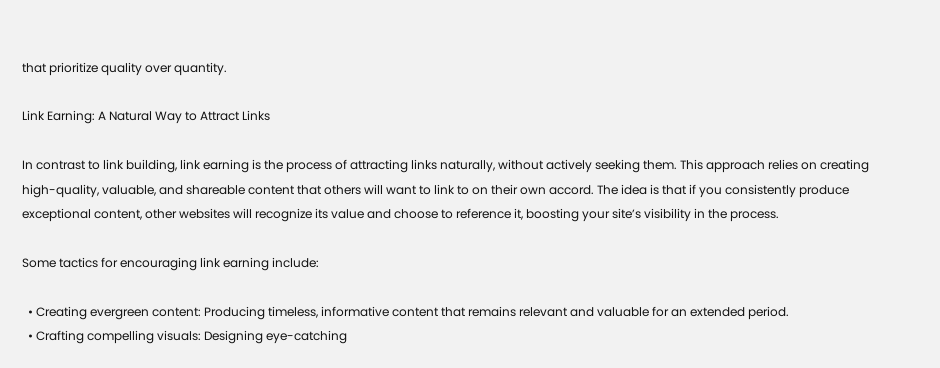that prioritize quality over quantity.

Link Earning: A Natural Way to Attract Links

In contrast to link building, link earning is the process of attracting links naturally, without actively seeking them. This approach relies on creating high-quality, valuable, and shareable content that others will want to link to on their own accord. The idea is that if you consistently produce exceptional content, other websites will recognize its value and choose to reference it, boosting your site’s visibility in the process.

Some tactics for encouraging link earning include:

  • Creating evergreen content: Producing timeless, informative content that remains relevant and valuable for an extended period.
  • Crafting compelling visuals: Designing eye-catching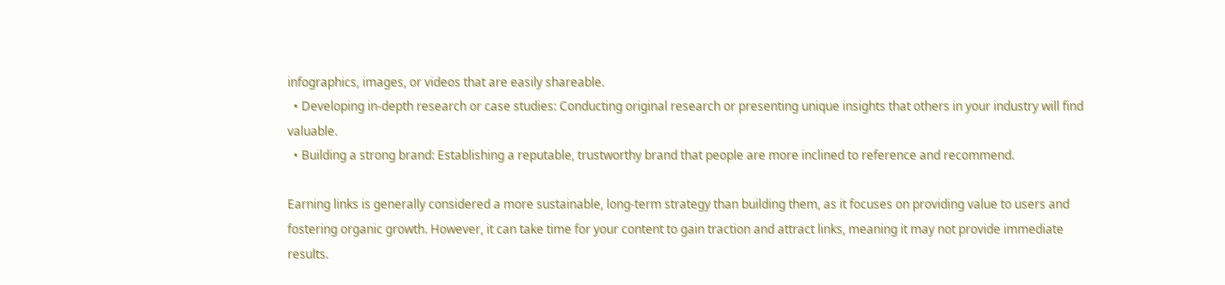infographics, images, or videos that are easily shareable.
  • Developing in-depth research or case studies: Conducting original research or presenting unique insights that others in your industry will find valuable.
  • Building a strong brand: Establishing a reputable, trustworthy brand that people are more inclined to reference and recommend.

Earning links is generally considered a more sustainable, long-term strategy than building them, as it focuses on providing value to users and fostering organic growth. However, it can take time for your content to gain traction and attract links, meaning it may not provide immediate results.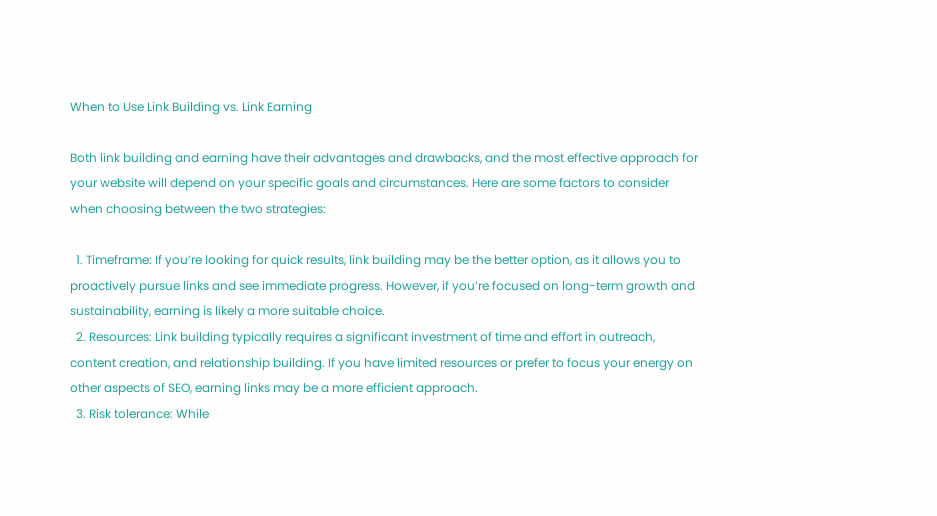When to Use Link Building vs. Link Earning

Both link building and earning have their advantages and drawbacks, and the most effective approach for your website will depend on your specific goals and circumstances. Here are some factors to consider when choosing between the two strategies:

  1. Timeframe: If you’re looking for quick results, link building may be the better option, as it allows you to proactively pursue links and see immediate progress. However, if you’re focused on long-term growth and sustainability, earning is likely a more suitable choice.
  2. Resources: Link building typically requires a significant investment of time and effort in outreach, content creation, and relationship building. If you have limited resources or prefer to focus your energy on other aspects of SEO, earning links may be a more efficient approach.
  3. Risk tolerance: While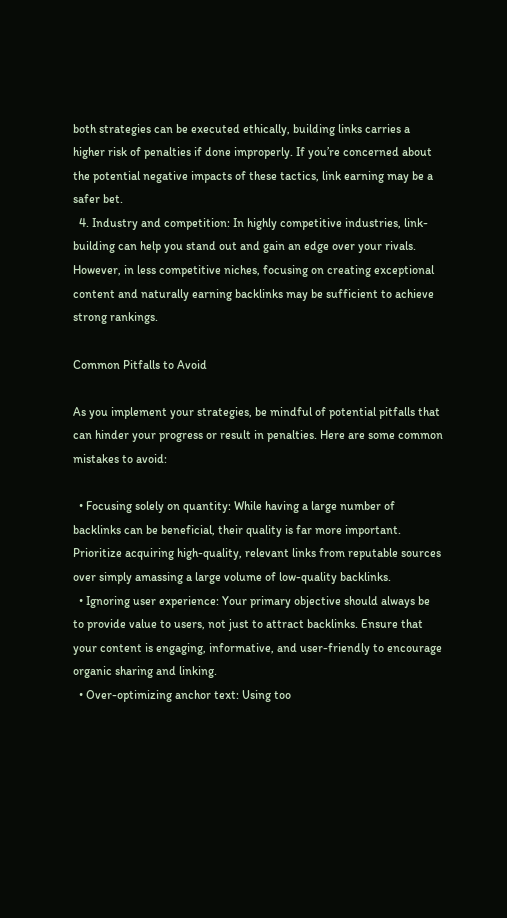both strategies can be executed ethically, building links carries a higher risk of penalties if done improperly. If you’re concerned about the potential negative impacts of these tactics, link earning may be a safer bet.
  4. Industry and competition: In highly competitive industries, link-building can help you stand out and gain an edge over your rivals. However, in less competitive niches, focusing on creating exceptional content and naturally earning backlinks may be sufficient to achieve strong rankings.

Common Pitfalls to Avoid

As you implement your strategies, be mindful of potential pitfalls that can hinder your progress or result in penalties. Here are some common mistakes to avoid:

  • Focusing solely on quantity: While having a large number of backlinks can be beneficial, their quality is far more important. Prioritize acquiring high-quality, relevant links from reputable sources over simply amassing a large volume of low-quality backlinks.
  • Ignoring user experience: Your primary objective should always be to provide value to users, not just to attract backlinks. Ensure that your content is engaging, informative, and user-friendly to encourage organic sharing and linking.
  • Over-optimizing anchor text: Using too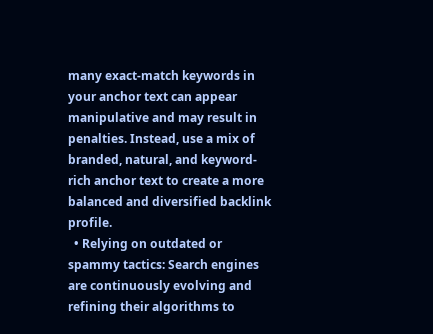many exact-match keywords in your anchor text can appear manipulative and may result in penalties. Instead, use a mix of branded, natural, and keyword-rich anchor text to create a more balanced and diversified backlink profile.
  • Relying on outdated or spammy tactics: Search engines are continuously evolving and refining their algorithms to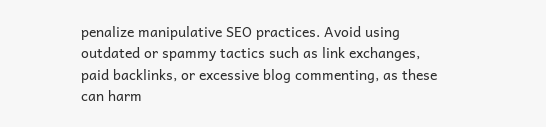penalize manipulative SEO practices. Avoid using outdated or spammy tactics such as link exchanges, paid backlinks, or excessive blog commenting, as these can harm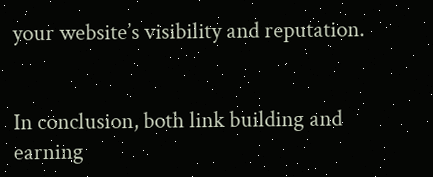your website’s visibility and reputation.


In conclusion, both link building and earning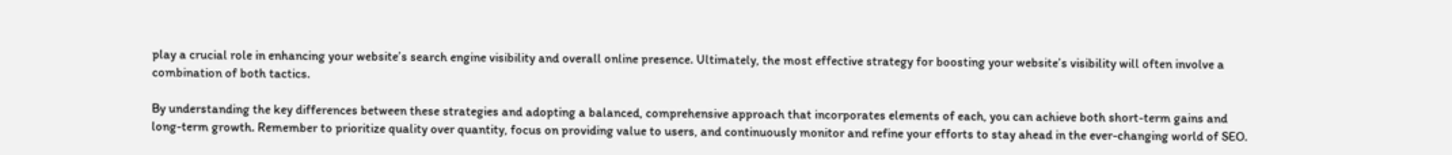play a crucial role in enhancing your website’s search engine visibility and overall online presence. Ultimately, the most effective strategy for boosting your website’s visibility will often involve a combination of both tactics.

By understanding the key differences between these strategies and adopting a balanced, comprehensive approach that incorporates elements of each, you can achieve both short-term gains and long-term growth. Remember to prioritize quality over quantity, focus on providing value to users, and continuously monitor and refine your efforts to stay ahead in the ever-changing world of SEO.